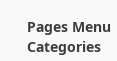Pages Menu
Categories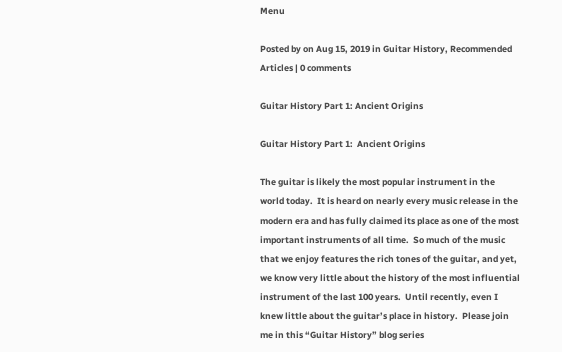Menu

Posted by on Aug 15, 2019 in Guitar History, Recommended Articles | 0 comments

Guitar History Part 1: Ancient Origins

Guitar History Part 1:  Ancient Origins

The guitar is likely the most popular instrument in the world today.  It is heard on nearly every music release in the modern era and has fully claimed its place as one of the most important instruments of all time.  So much of the music that we enjoy features the rich tones of the guitar, and yet, we know very little about the history of the most influential instrument of the last 100 years.  Until recently, even I knew little about the guitar’s place in history.  Please join me in this “Guitar History” blog series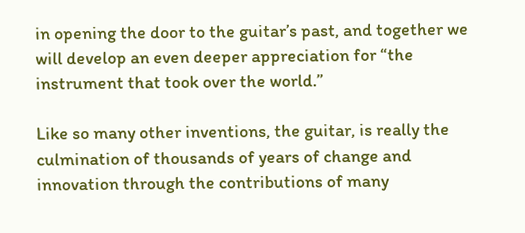in opening the door to the guitar’s past, and together we will develop an even deeper appreciation for “the instrument that took over the world.”

Like so many other inventions, the guitar, is really the culmination of thousands of years of change and innovation through the contributions of many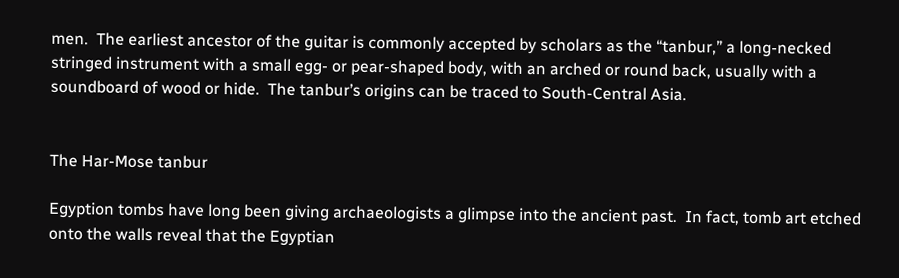men.  The earliest ancestor of the guitar is commonly accepted by scholars as the “tanbur,” a long-necked stringed instrument with a small egg- or pear-shaped body, with an arched or round back, usually with a soundboard of wood or hide.  The tanbur’s origins can be traced to South-Central Asia.


The Har-Mose tanbur

Egyption tombs have long been giving archaeologists a glimpse into the ancient past.  In fact, tomb art etched onto the walls reveal that the Egyptian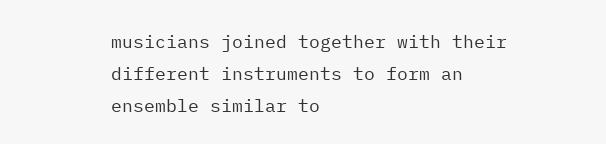musicians joined together with their different instruments to form an ensemble similar to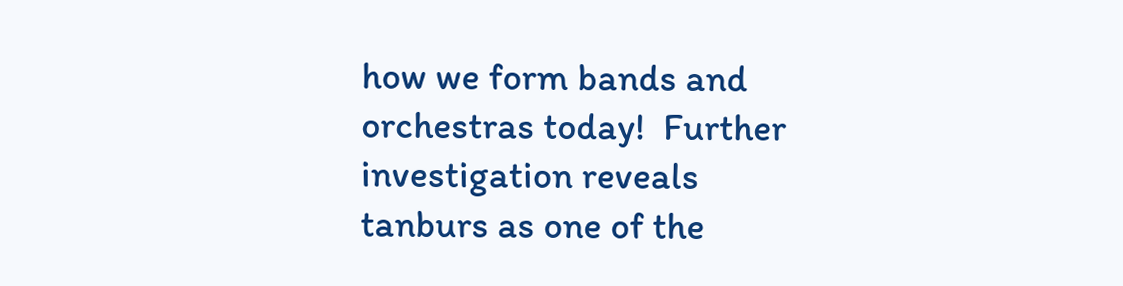how we form bands and orchestras today!  Further investigation reveals tanburs as one of the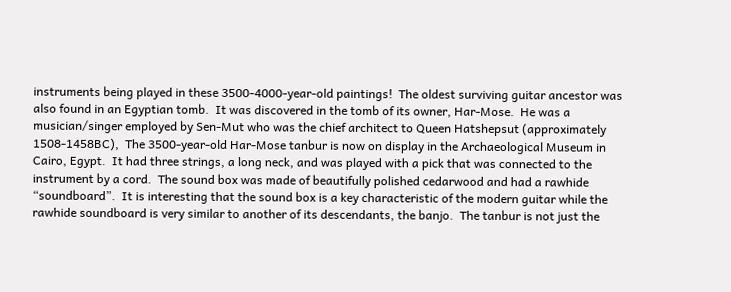instruments being played in these 3500-4000-year-old paintings!  The oldest surviving guitar ancestor was also found in an Egyptian tomb.  It was discovered in the tomb of its owner, Har-Mose.  He was a musician/singer employed by Sen-Mut who was the chief architect to Queen Hatshepsut (approximately 1508-1458BC),  The 3500-year-old Har-Mose tanbur is now on display in the Archaeological Museum in Cairo, Egypt.  It had three strings, a long neck, and was played with a pick that was connected to the instrument by a cord.  The sound box was made of beautifully polished cedarwood and had a rawhide “soundboard”.  It is interesting that the sound box is a key characteristic of the modern guitar while the rawhide soundboard is very similar to another of its descendants, the banjo.  The tanbur is not just the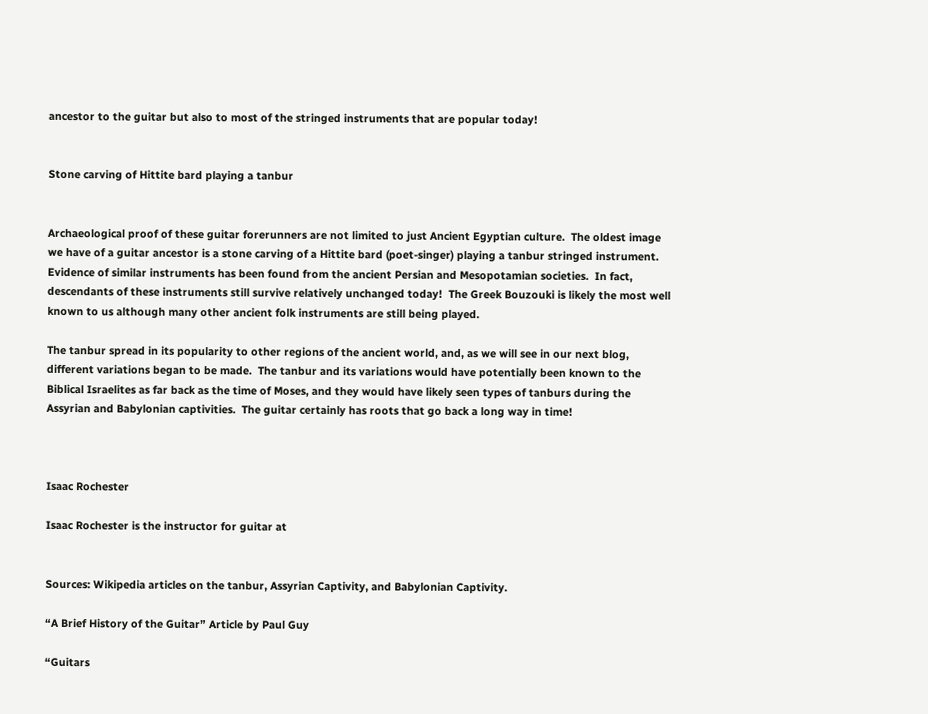ancestor to the guitar but also to most of the stringed instruments that are popular today!


Stone carving of Hittite bard playing a tanbur


Archaeological proof of these guitar forerunners are not limited to just Ancient Egyptian culture.  The oldest image we have of a guitar ancestor is a stone carving of a Hittite bard (poet-singer) playing a tanbur stringed instrument.   Evidence of similar instruments has been found from the ancient Persian and Mesopotamian societies.  In fact, descendants of these instruments still survive relatively unchanged today!  The Greek Bouzouki is likely the most well known to us although many other ancient folk instruments are still being played.

The tanbur spread in its popularity to other regions of the ancient world, and, as we will see in our next blog, different variations began to be made.  The tanbur and its variations would have potentially been known to the Biblical Israelites as far back as the time of Moses, and they would have likely seen types of tanburs during the Assyrian and Babylonian captivities.  The guitar certainly has roots that go back a long way in time!



Isaac Rochester

Isaac Rochester is the instructor for guitar at


Sources: Wikipedia articles on the tanbur, Assyrian Captivity, and Babylonian Captivity.

“A Brief History of the Guitar” Article by Paul Guy

“Guitars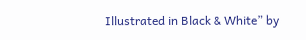Illustrated in Black & White” by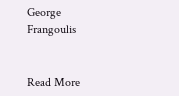George Frangoulis


Read More